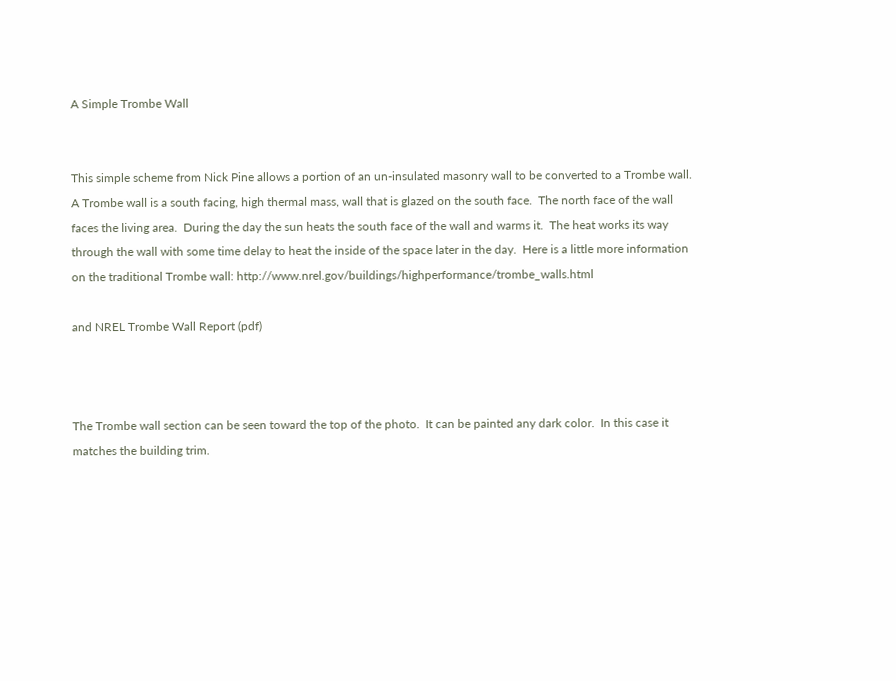A Simple Trombe Wall


This simple scheme from Nick Pine allows a portion of an un-insulated masonry wall to be converted to a Trombe wall.   A Trombe wall is a south facing, high thermal mass, wall that is glazed on the south face.  The north face of the wall faces the living area.  During the day the sun heats the south face of the wall and warms it.  The heat works its way through the wall with some time delay to heat the inside of the space later in the day.  Here is a little more information on the traditional Trombe wall: http://www.nrel.gov/buildings/highperformance/trombe_walls.html

and NREL Trombe Wall Report (pdf)



The Trombe wall section can be seen toward the top of the photo.  It can be painted any dark color.  In this case it matches the building trim.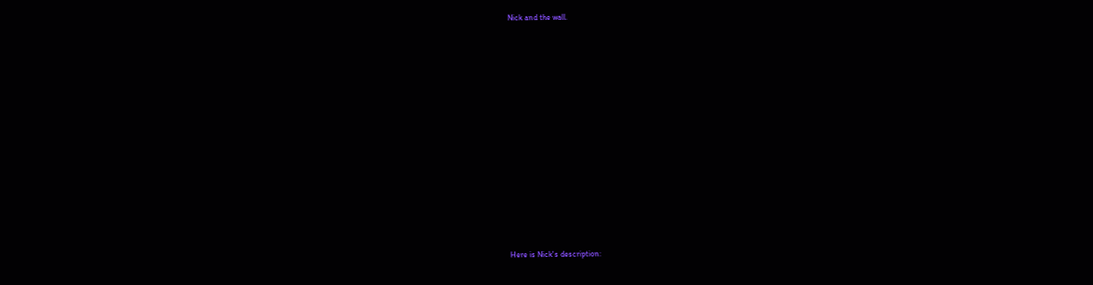Nick and the wall.





















Here is Nick's description: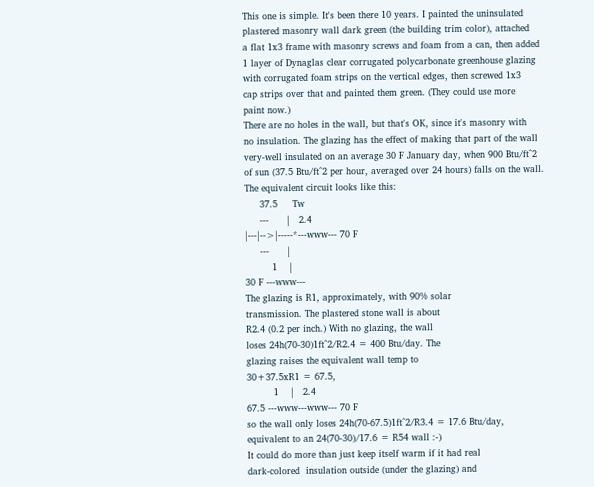This one is simple. It's been there 10 years. I painted the uninsulated
plastered masonry wall dark green (the building trim color), attached
a flat 1x3 frame with masonry screws and foam from a can, then added
1 layer of Dynaglas clear corrugated polycarbonate greenhouse glazing
with corrugated foam strips on the vertical edges, then screwed 1x3
cap strips over that and painted them green. (They could use more
paint now.)
There are no holes in the wall, but that's OK, since it's masonry with
no insulation. The glazing has the effect of making that part of the wall
very-well insulated on an average 30 F January day, when 900 Btu/ft^2
of sun (37.5 Btu/ft^2 per hour, averaged over 24 hours) falls on the wall.
The equivalent circuit looks like this:
     37.5     Tw
     ---      |   2.4
|---|-->|-----*---www--- 70 F
     ---      |
         1    |
30 F ---www---
The glazing is R1, approximately, with 90% solar
transmission. The plastered stone wall is about
R2.4 (0.2 per inch.) With no glazing, the wall
loses 24h(70-30)1ft^2/R2.4 = 400 Btu/day. The
glazing raises the equivalent wall temp to
30+37.5xR1 = 67.5,
         1    |   2.4
67.5 ---www---www--- 70 F
so the wall only loses 24h(70-67.5)1ft^2/R3.4 = 17.6 Btu/day,
equivalent to an 24(70-30)/17.6 = R54 wall :-)
It could do more than just keep itself warm if it had real
dark-colored  insulation outside (under the glazing) and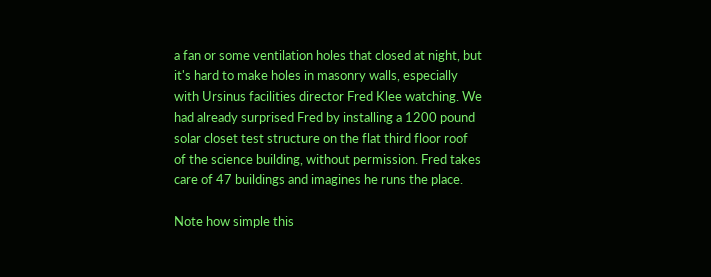a fan or some ventilation holes that closed at night, but
it's hard to make holes in masonry walls, especially
with Ursinus facilities director Fred Klee watching. We
had already surprised Fred by installing a 1200 pound
solar closet test structure on the flat third floor roof
of the science building, without permission. Fred takes
care of 47 buildings and imagines he runs the place.

Note how simple this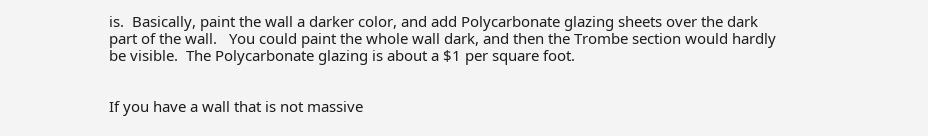is.  Basically, paint the wall a darker color, and add Polycarbonate glazing sheets over the dark part of the wall.   You could paint the whole wall dark, and then the Trombe section would hardly be visible.  The Polycarbonate glazing is about a $1 per square foot.


If you have a wall that is not massive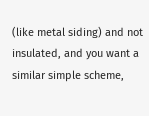(like metal siding) and not insulated, and you want a similar simple scheme,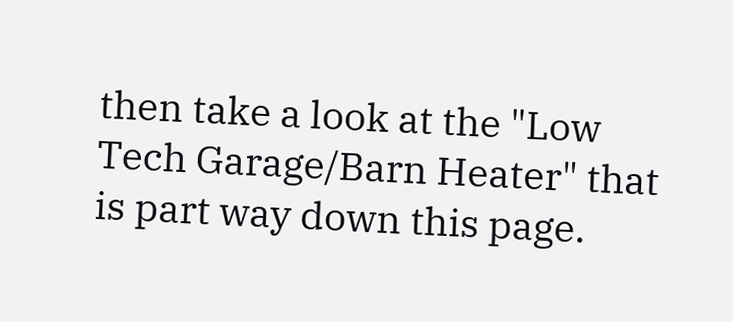then take a look at the "Low Tech Garage/Barn Heater" that is part way down this page.